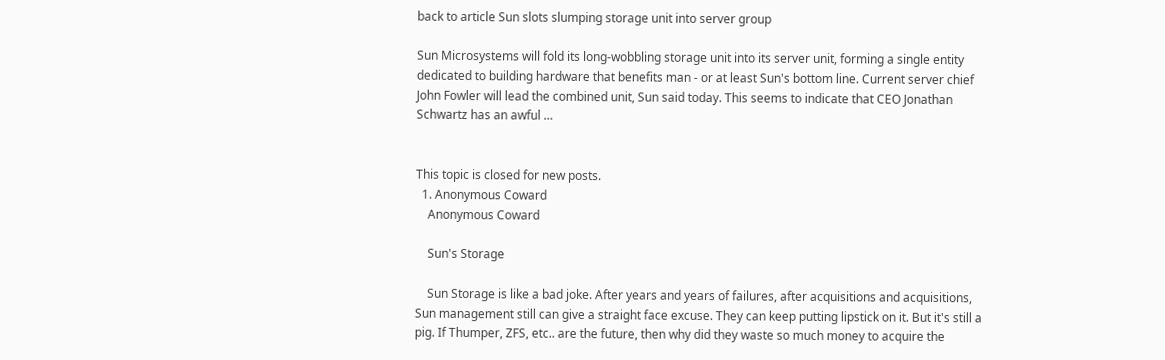back to article Sun slots slumping storage unit into server group

Sun Microsystems will fold its long-wobbling storage unit into its server unit, forming a single entity dedicated to building hardware that benefits man - or at least Sun's bottom line. Current server chief John Fowler will lead the combined unit, Sun said today. This seems to indicate that CEO Jonathan Schwartz has an awful …


This topic is closed for new posts.
  1. Anonymous Coward
    Anonymous Coward

    Sun's Storage

    Sun Storage is like a bad joke. After years and years of failures, after acquisitions and acquisitions, Sun management still can give a straight face excuse. They can keep putting lipstick on it. But it's still a pig. If Thumper, ZFS, etc.. are the future, then why did they waste so much money to acquire the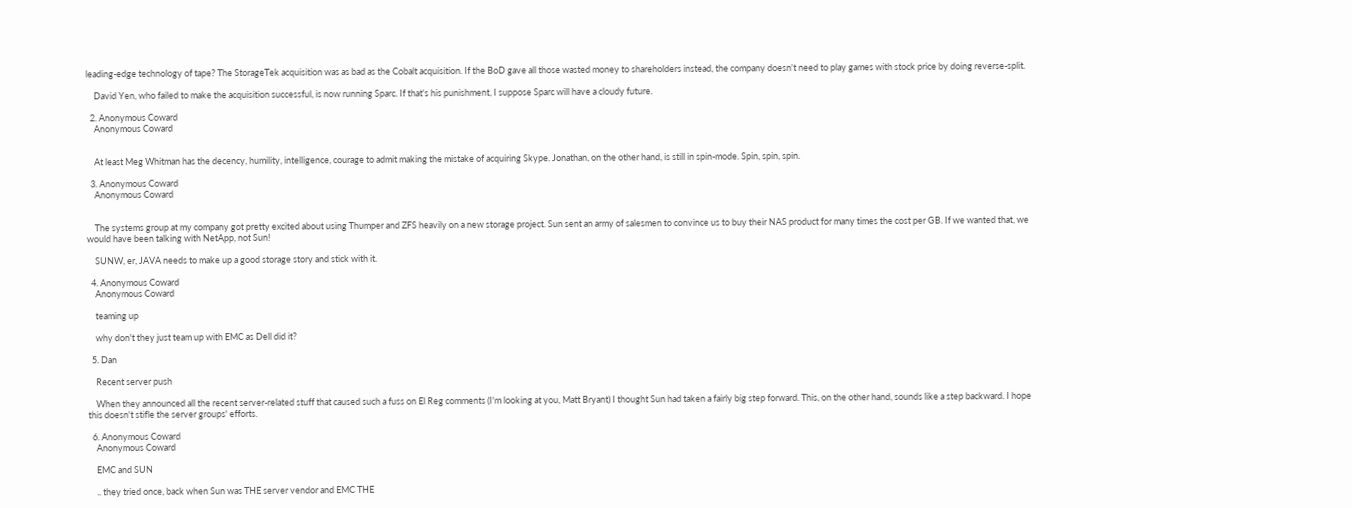leading-edge technology of tape? The StorageTek acquisition was as bad as the Cobalt acquisition. If the BoD gave all those wasted money to shareholders instead, the company doesn't need to play games with stock price by doing reverse-split.

    David Yen, who failed to make the acquisition successful, is now running Sparc. If that's his punishment, I suppose Sparc will have a cloudy future.

  2. Anonymous Coward
    Anonymous Coward


    At least Meg Whitman has the decency, humility, intelligence, courage to admit making the mistake of acquiring Skype. Jonathan, on the other hand, is still in spin-mode. Spin, spin, spin.

  3. Anonymous Coward
    Anonymous Coward


    The systems group at my company got pretty excited about using Thumper and ZFS heavily on a new storage project. Sun sent an army of salesmen to convince us to buy their NAS product for many times the cost per GB. If we wanted that, we would have been talking with NetApp, not Sun!

    SUNW, er, JAVA needs to make up a good storage story and stick with it.

  4. Anonymous Coward
    Anonymous Coward

    teaming up

    why don't they just team up with EMC as Dell did it?

  5. Dan

    Recent server push

    When they announced all the recent server-related stuff that caused such a fuss on El Reg comments (I'm looking at you, Matt Bryant) I thought Sun had taken a fairly big step forward. This, on the other hand, sounds like a step backward. I hope this doesn't stifle the server groups' efforts.

  6. Anonymous Coward
    Anonymous Coward

    EMC and SUN

    .. they tried once, back when Sun was THE server vendor and EMC THE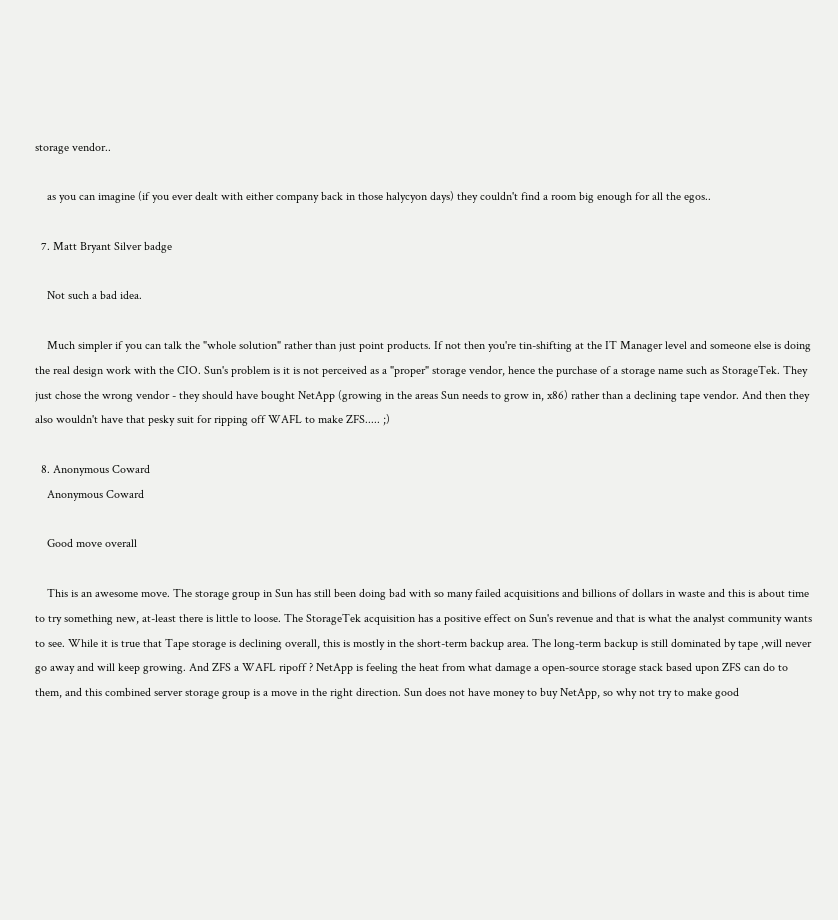storage vendor..

    as you can imagine (if you ever dealt with either company back in those halycyon days) they couldn't find a room big enough for all the egos..

  7. Matt Bryant Silver badge

    Not such a bad idea.

    Much simpler if you can talk the "whole solution" rather than just point products. If not then you're tin-shifting at the IT Manager level and someone else is doing the real design work with the CIO. Sun's problem is it is not perceived as a "proper" storage vendor, hence the purchase of a storage name such as StorageTek. They just chose the wrong vendor - they should have bought NetApp (growing in the areas Sun needs to grow in, x86) rather than a declining tape vendor. And then they also wouldn't have that pesky suit for ripping off WAFL to make ZFS..... ;)

  8. Anonymous Coward
    Anonymous Coward

    Good move overall

    This is an awesome move. The storage group in Sun has still been doing bad with so many failed acquisitions and billions of dollars in waste and this is about time to try something new, at-least there is little to loose. The StorageTek acquisition has a positive effect on Sun's revenue and that is what the analyst community wants to see. While it is true that Tape storage is declining overall, this is mostly in the short-term backup area. The long-term backup is still dominated by tape ,will never go away and will keep growing. And ZFS a WAFL ripoff ? NetApp is feeling the heat from what damage a open-source storage stack based upon ZFS can do to them, and this combined server storage group is a move in the right direction. Sun does not have money to buy NetApp, so why not try to make good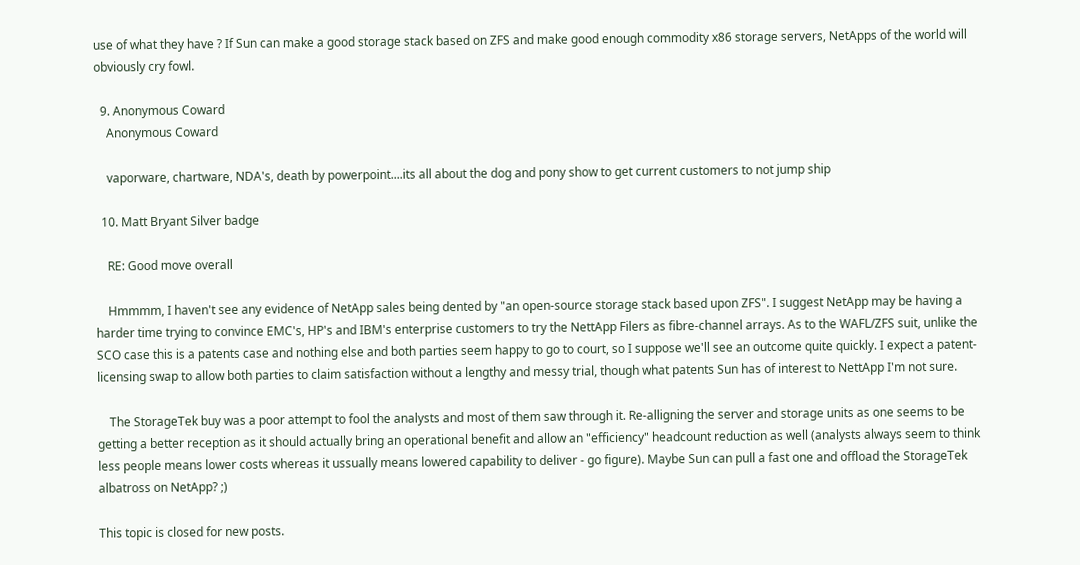use of what they have ? If Sun can make a good storage stack based on ZFS and make good enough commodity x86 storage servers, NetApps of the world will obviously cry fowl.

  9. Anonymous Coward
    Anonymous Coward

    vaporware, chartware, NDA's, death by powerpoint....its all about the dog and pony show to get current customers to not jump ship

  10. Matt Bryant Silver badge

    RE: Good move overall

    Hmmmm, I haven't see any evidence of NetApp sales being dented by "an open-source storage stack based upon ZFS". I suggest NetApp may be having a harder time trying to convince EMC's, HP's and IBM's enterprise customers to try the NettApp Filers as fibre-channel arrays. As to the WAFL/ZFS suit, unlike the SCO case this is a patents case and nothing else and both parties seem happy to go to court, so I suppose we'll see an outcome quite quickly. I expect a patent-licensing swap to allow both parties to claim satisfaction without a lengthy and messy trial, though what patents Sun has of interest to NettApp I'm not sure.

    The StorageTek buy was a poor attempt to fool the analysts and most of them saw through it. Re-alligning the server and storage units as one seems to be getting a better reception as it should actually bring an operational benefit and allow an "efficiency" headcount reduction as well (analysts always seem to think less people means lower costs whereas it ussually means lowered capability to deliver - go figure). Maybe Sun can pull a fast one and offload the StorageTek albatross on NetApp? ;)

This topic is closed for new posts.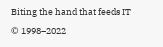Biting the hand that feeds IT © 1998–2022